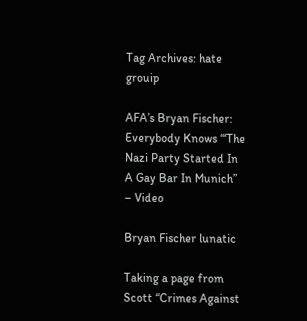Tag Archives: hate grouip

AFA’s Bryan Fischer: Everybody Knows “‘The Nazi Party Started In A Gay Bar In Munich” – Video

Bryan Fischer lunatic

Taking a page from Scott “Crimes Against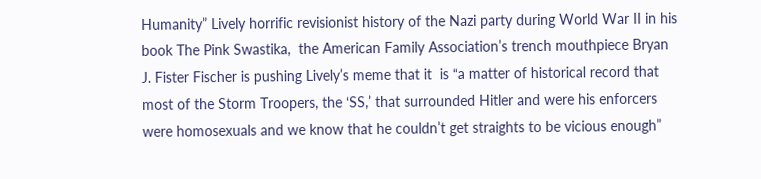Humanity” Lively horrific revisionist history of the Nazi party during World War II in his book The Pink Swastika,  the American Family Association’s trench mouthpiece Bryan J. Fister Fischer is pushing Lively’s meme that it  is “a matter of historical record that most of the Storm Troopers, the ‘SS,’ that surrounded Hitler and were his enforcers were homosexuals and we know that he couldn’t get straights to be vicious enough”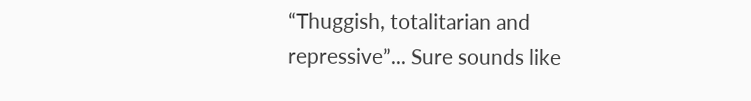“Thuggish, totalitarian and repressive”... Sure sounds like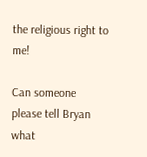the religious right to me!

Can someone please tell Bryan what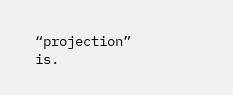“projection” is.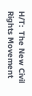H/T:  The New Civil Rights Movement